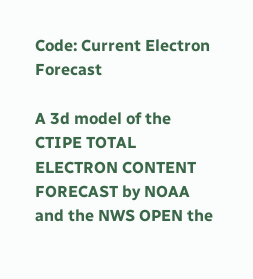Code: Current Electron Forecast

A 3d model of the CTIPE TOTAL ELECTRON CONTENT FORECAST by NOAA and the NWS OPEN the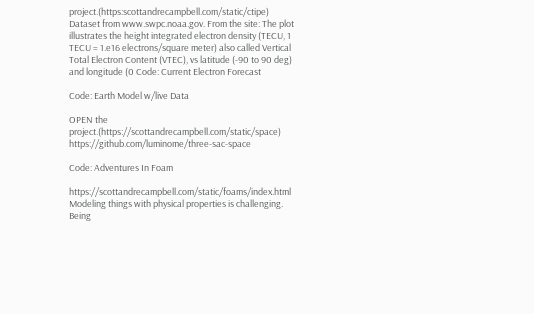project.(https:scottandrecampbell.com/static/ctipe) Dataset from www.swpc.noaa.gov. From the site: The plot illustrates the height integrated electron density (TECU, 1 TECU = 1.e16 electrons/square meter) also called Vertical Total Electron Content (VTEC), vs latitude (-90 to 90 deg) and longitude (0 Code: Current Electron Forecast

Code: Earth Model w/live Data

OPEN the project.(https://scottandrecampbell.com/static/space) https://github.com/luminome/three-sac-space

Code: Adventures In Foam

https://scottandrecampbell.com/static/foams/index.html Modeling things with physical properties is challenging. Being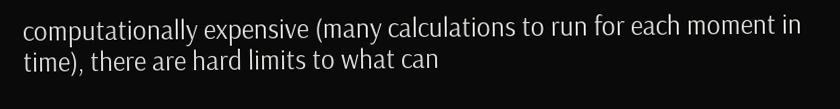computationally expensive (many calculations to run for each moment in time), there are hard limits to what can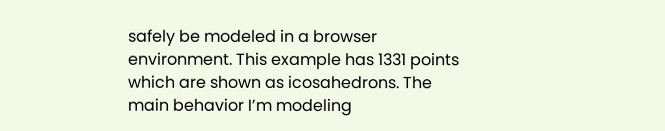safely be modeled in a browser environment. This example has 1331 points which are shown as icosahedrons. The main behavior I’m modeling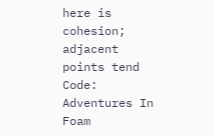here is cohesion; adjacent points tend Code: Adventures In Foam